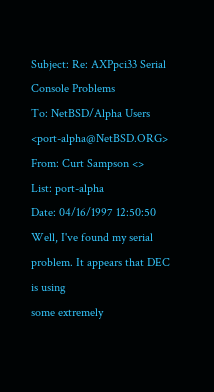Subject: Re: AXPpci33 Serial Console Problems
To: NetBSD/Alpha Users <port-alpha@NetBSD.ORG>
From: Curt Sampson <>
List: port-alpha
Date: 04/16/1997 12:50:50
Well, I've found my serial problem. It appears that DEC is using
some extremely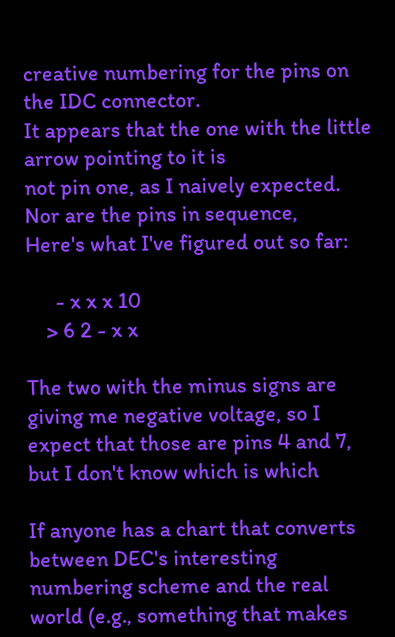creative numbering for the pins on the IDC connector.
It appears that the one with the little arrow pointing to it is
not pin one, as I naively expected. Nor are the pins in sequence,
Here's what I've figured out so far:

      - x x x 10
    > 6 2 - x x

The two with the minus signs are giving me negative voltage, so I
expect that those are pins 4 and 7, but I don't know which is which

If anyone has a chart that converts between DEC's interesting
numbering scheme and the real world (e.g., something that makes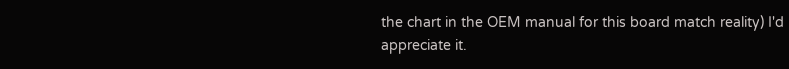the chart in the OEM manual for this board match reality) I'd
appreciate it.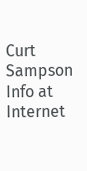Curt Sampson       Info at
Internet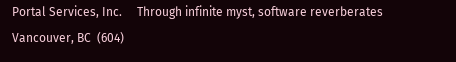Portal Services, Inc.     Through infinite myst, software reverberates
Vancouver, BC  (604)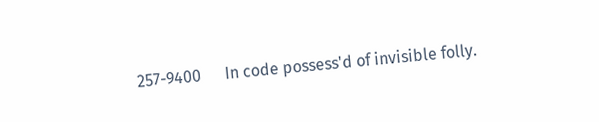257-9400      In code possess'd of invisible folly.